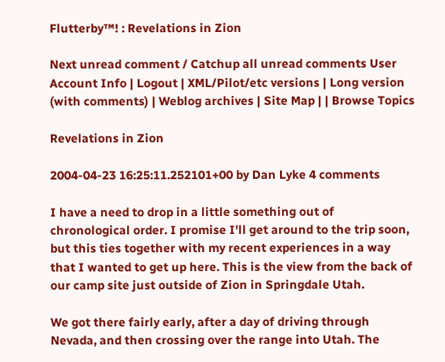Flutterby™! : Revelations in Zion

Next unread comment / Catchup all unread comments User Account Info | Logout | XML/Pilot/etc versions | Long version (with comments) | Weblog archives | Site Map | | Browse Topics

Revelations in Zion

2004-04-23 16:25:11.252101+00 by Dan Lyke 4 comments

I have a need to drop in a little something out of chronological order. I promise I'll get around to the trip soon, but this ties together with my recent experiences in a way that I wanted to get up here. This is the view from the back of our camp site just outside of Zion in Springdale Utah.

We got there fairly early, after a day of driving through Nevada, and then crossing over the range into Utah. The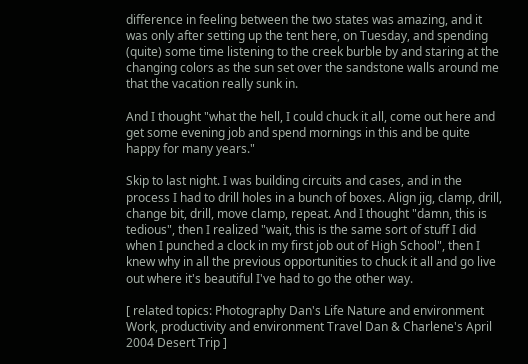difference in feeling between the two states was amazing, and it was only after setting up the tent here, on Tuesday, and spending (quite) some time listening to the creek burble by and staring at the changing colors as the sun set over the sandstone walls around me that the vacation really sunk in.

And I thought "what the hell, I could chuck it all, come out here and get some evening job and spend mornings in this and be quite happy for many years."

Skip to last night. I was building circuits and cases, and in the process I had to drill holes in a bunch of boxes. Align jig, clamp, drill, change bit, drill, move clamp, repeat. And I thought "damn, this is tedious", then I realized "wait, this is the same sort of stuff I did when I punched a clock in my first job out of High School", then I knew why in all the previous opportunities to chuck it all and go live out where it's beautiful I've had to go the other way.

[ related topics: Photography Dan's Life Nature and environment Work, productivity and environment Travel Dan & Charlene's April 2004 Desert Trip ]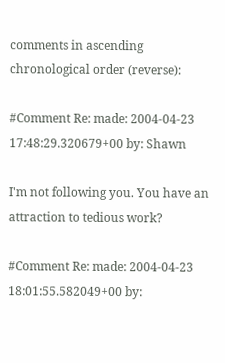comments in ascending chronological order (reverse):

#Comment Re: made: 2004-04-23 17:48:29.320679+00 by: Shawn

I'm not following you. You have an attraction to tedious work?

#Comment Re: made: 2004-04-23 18:01:55.582049+00 by: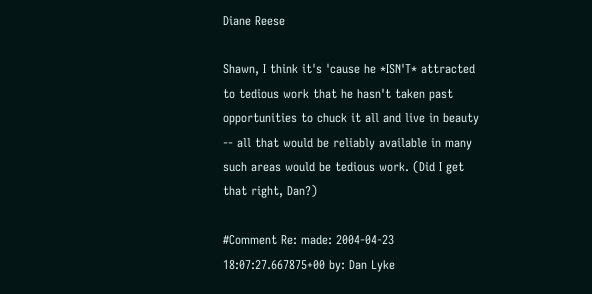Diane Reese

Shawn, I think it's 'cause he *ISN'T* attracted to tedious work that he hasn't taken past opportunities to chuck it all and live in beauty -- all that would be reliably available in many such areas would be tedious work. (Did I get that right, Dan?)

#Comment Re: made: 2004-04-23 18:07:27.667875+00 by: Dan Lyke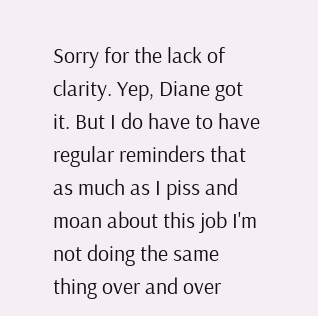Sorry for the lack of clarity. Yep, Diane got it. But I do have to have regular reminders that as much as I piss and moan about this job I'm not doing the same thing over and over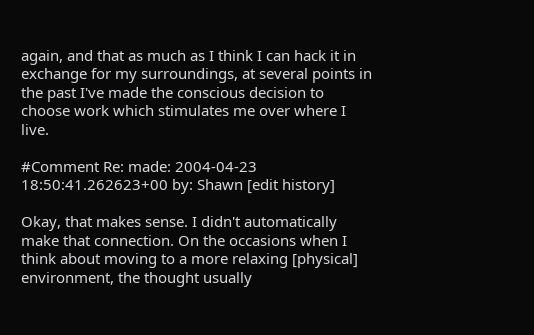again, and that as much as I think I can hack it in exchange for my surroundings, at several points in the past I've made the conscious decision to choose work which stimulates me over where I live.

#Comment Re: made: 2004-04-23 18:50:41.262623+00 by: Shawn [edit history]

Okay, that makes sense. I didn't automatically make that connection. On the occasions when I think about moving to a more relaxing [physical] environment, the thought usually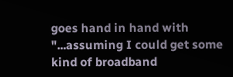goes hand in hand with "...assuming I could get some kind of broadband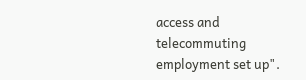access and telecommuting employment set up".